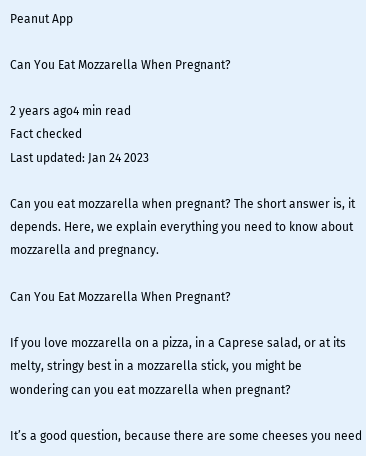Peanut App

Can You Eat Mozzarella When Pregnant?

2 years ago4 min read
Fact checked
Last updated: Jan 24 2023

Can you eat mozzarella when pregnant? The short answer is, it depends. Here, we explain everything you need to know about mozzarella and pregnancy.

Can You Eat Mozzarella When Pregnant?

If you love mozzarella on a pizza, in a Caprese salad, or at its melty, stringy best in a mozzarella stick, you might be wondering can you eat mozzarella when pregnant?

It’s a good question, because there are some cheeses you need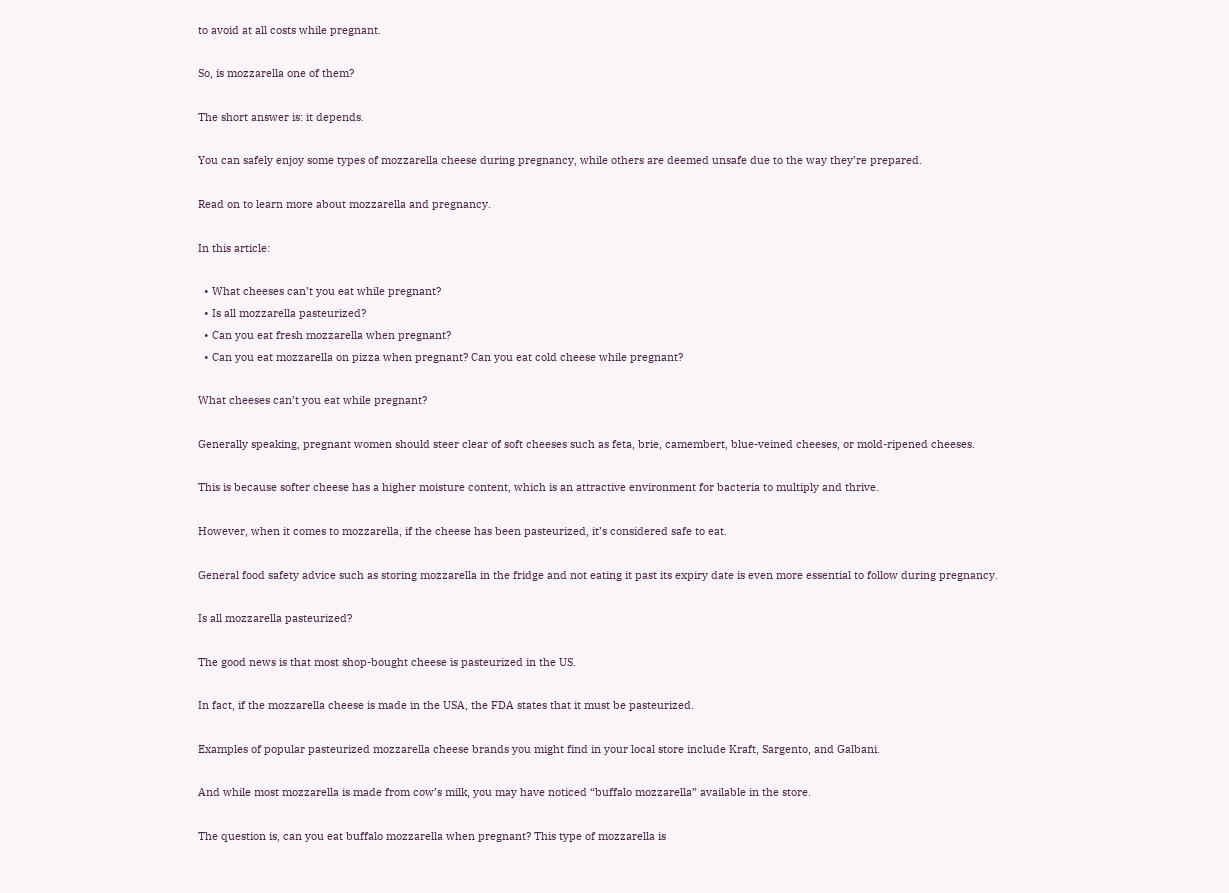to avoid at all costs while pregnant.

So, is mozzarella one of them?

The short answer is: it depends.

You can safely enjoy some types of mozzarella cheese during pregnancy, while others are deemed unsafe due to the way they’re prepared.

Read on to learn more about mozzarella and pregnancy.

In this article:

  • What cheeses can’t you eat while pregnant?
  • Is all mozzarella pasteurized?
  • Can you eat fresh mozzarella when pregnant?
  • Can you eat mozzarella on pizza when pregnant? Can you eat cold cheese while pregnant?

What cheeses can’t you eat while pregnant?

Generally speaking, pregnant women should steer clear of soft cheeses such as feta, brie, camembert, blue-veined cheeses, or mold-ripened cheeses.

This is because softer cheese has a higher moisture content, which is an attractive environment for bacteria to multiply and thrive.

However, when it comes to mozzarella, if the cheese has been pasteurized, it’s considered safe to eat.

General food safety advice such as storing mozzarella in the fridge and not eating it past its expiry date is even more essential to follow during pregnancy.

Is all mozzarella pasteurized?

The good news is that most shop-bought cheese is pasteurized in the US.

In fact, if the mozzarella cheese is made in the USA, the FDA states that it must be pasteurized.

Examples of popular pasteurized mozzarella cheese brands you might find in your local store include Kraft, Sargento, and Galbani.

And while most mozzarella is made from cow’s milk, you may have noticed “buffalo mozzarella” available in the store.

The question is, can you eat buffalo mozzarella when pregnant? This type of mozzarella is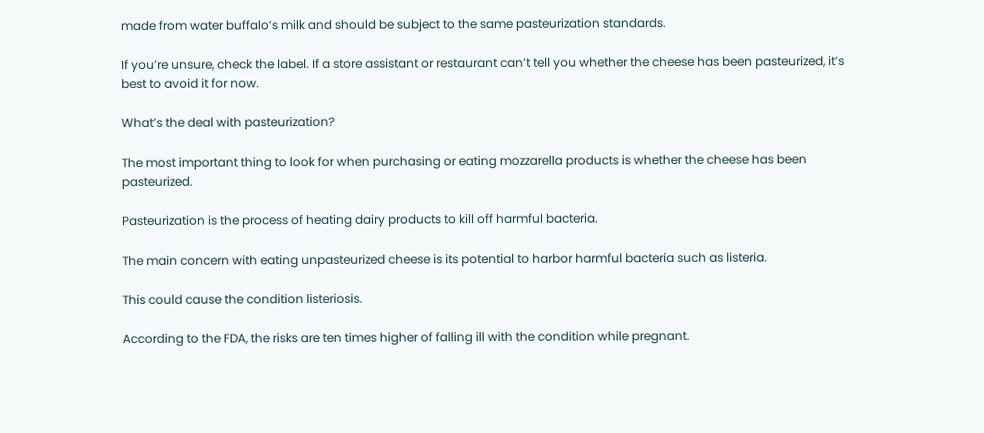made from water buffalo’s milk and should be subject to the same pasteurization standards.

If you’re unsure, check the label. If a store assistant or restaurant can’t tell you whether the cheese has been pasteurized, it’s best to avoid it for now.

What’s the deal with pasteurization?

The most important thing to look for when purchasing or eating mozzarella products is whether the cheese has been pasteurized.

Pasteurization is the process of heating dairy products to kill off harmful bacteria.

The main concern with eating unpasteurized cheese is its potential to harbor harmful bacteria such as listeria.

This could cause the condition listeriosis.

According to the FDA, the risks are ten times higher of falling ill with the condition while pregnant.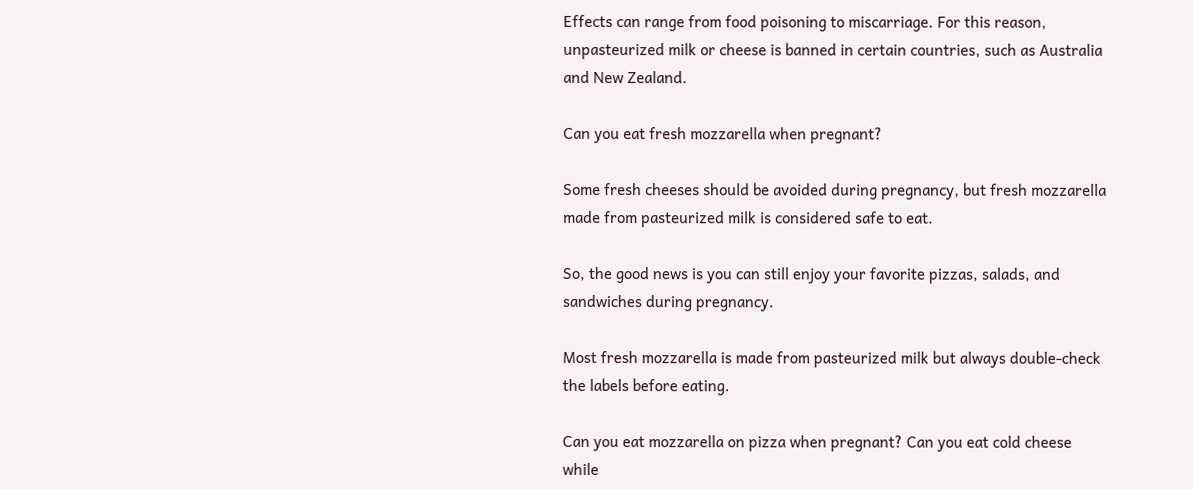Effects can range from food poisoning to miscarriage. For this reason, unpasteurized milk or cheese is banned in certain countries, such as Australia and New Zealand.

Can you eat fresh mozzarella when pregnant?

Some fresh cheeses should be avoided during pregnancy, but fresh mozzarella made from pasteurized milk is considered safe to eat.

So, the good news is you can still enjoy your favorite pizzas, salads, and sandwiches during pregnancy.

Most fresh mozzarella is made from pasteurized milk but always double-check the labels before eating.

Can you eat mozzarella on pizza when pregnant? Can you eat cold cheese while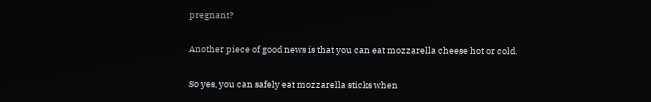pregnant?

Another piece of good news is that you can eat mozzarella cheese hot or cold.

So yes, you can safely eat mozzarella sticks when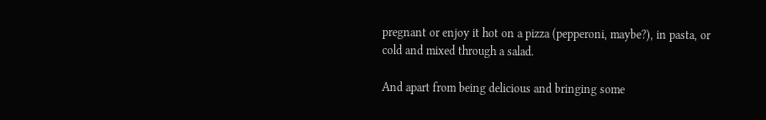pregnant or enjoy it hot on a pizza (pepperoni, maybe?), in pasta, or cold and mixed through a salad.

And apart from being delicious and bringing some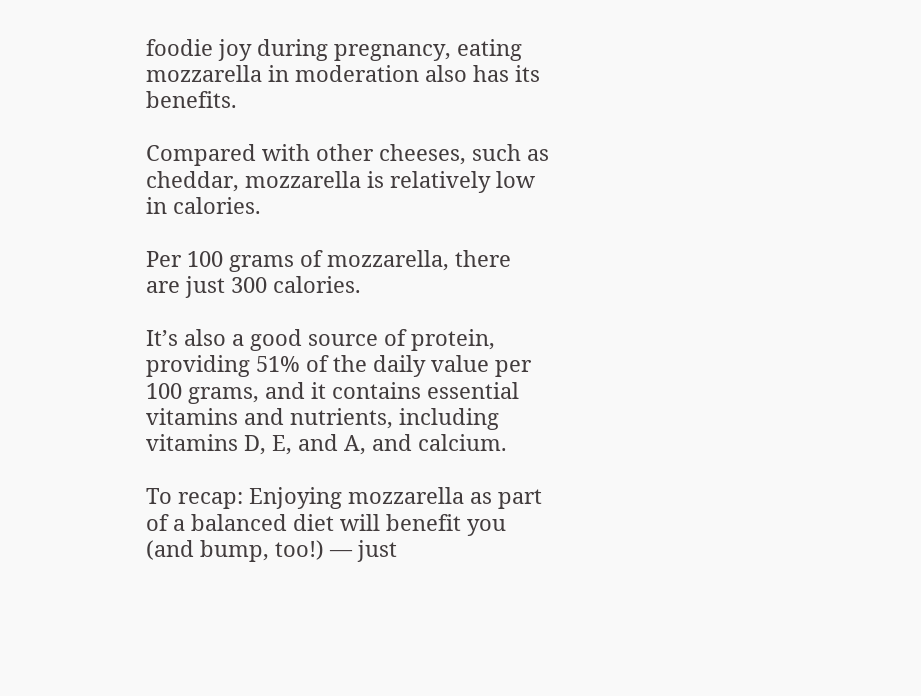foodie joy during pregnancy, eating mozzarella in moderation also has its benefits.

Compared with other cheeses, such as cheddar, mozzarella is relatively low in calories.

Per 100 grams of mozzarella, there are just 300 calories.

It’s also a good source of protein, providing 51% of the daily value per 100 grams, and it contains essential vitamins and nutrients, including vitamins D, E, and A, and calcium.

To recap: Enjoying mozzarella as part of a balanced diet will benefit you (and bump, too!) — just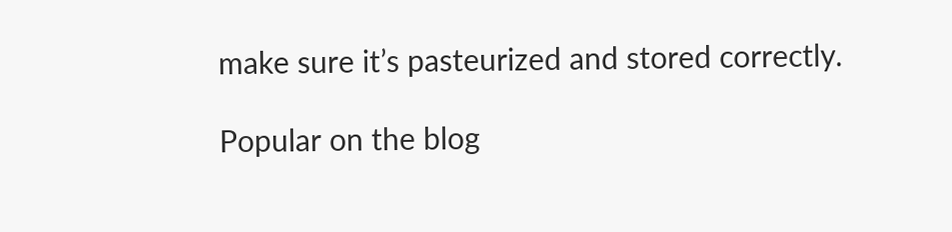make sure it’s pasteurized and stored correctly.

Popular on the blog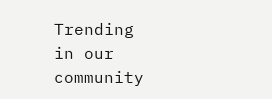Trending in our community